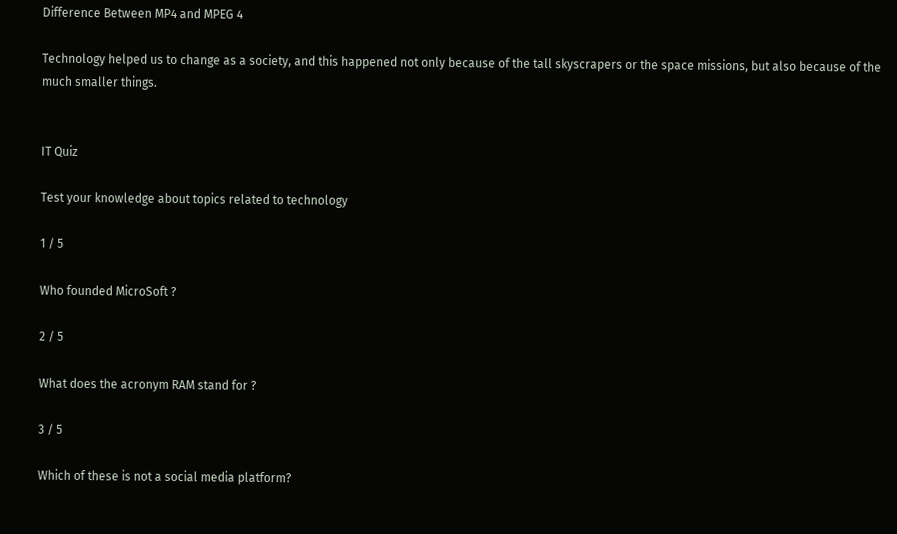Difference Between MP4 and MPEG 4

Technology helped us to change as a society, and this happened not only because of the tall skyscrapers or the space missions, but also because of the much smaller things.


IT Quiz

Test your knowledge about topics related to technology

1 / 5

Who founded MicroSoft ?

2 / 5

What does the acronym RAM stand for ?

3 / 5

Which of these is not a social media platform?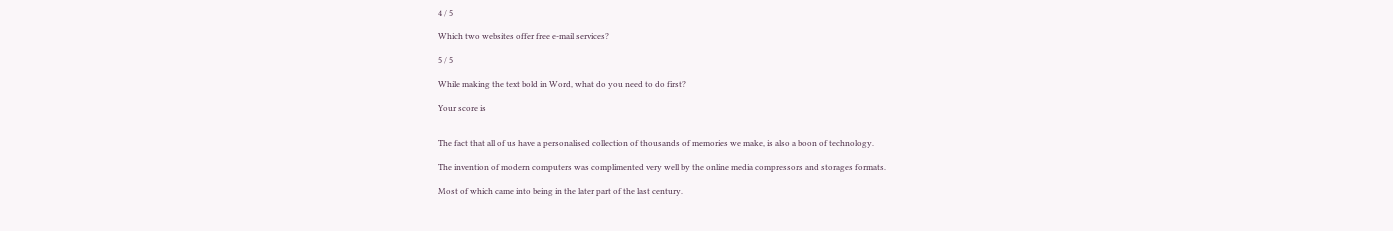4 / 5

Which two websites offer free e-mail services?

5 / 5

While making the text bold in Word, what do you need to do first?

Your score is


The fact that all of us have a personalised collection of thousands of memories we make, is also a boon of technology.

The invention of modern computers was complimented very well by the online media compressors and storages formats.

Most of which came into being in the later part of the last century.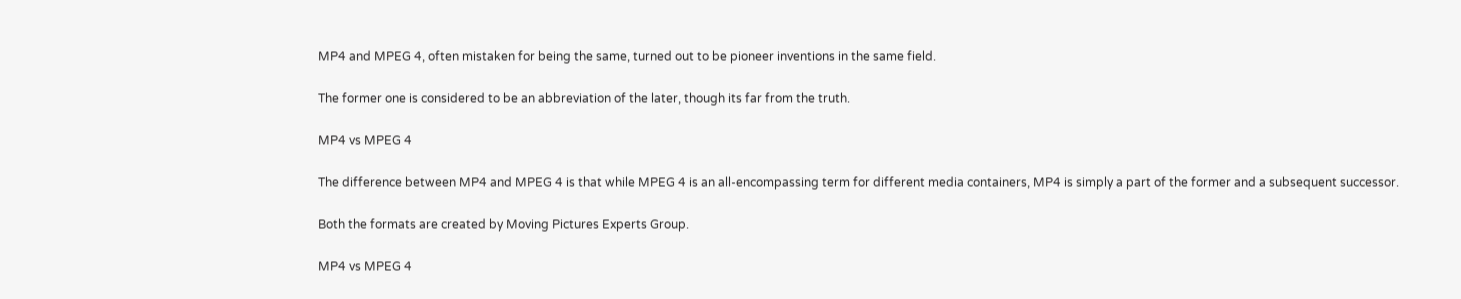MP4 and MPEG 4, often mistaken for being the same, turned out to be pioneer inventions in the same field.

The former one is considered to be an abbreviation of the later, though its far from the truth.

MP4 vs MPEG 4

The difference between MP4 and MPEG 4 is that while MPEG 4 is an all-encompassing term for different media containers, MP4 is simply a part of the former and a subsequent successor.

Both the formats are created by Moving Pictures Experts Group.

MP4 vs MPEG 4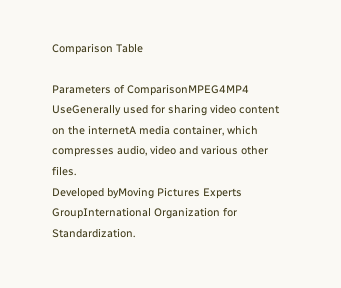Comparison Table

Parameters of ComparisonMPEG4MP4
UseGenerally used for sharing video content on the internetA media container, which compresses audio, video and various other files.
Developed byMoving Pictures Experts GroupInternational Organization for Standardization.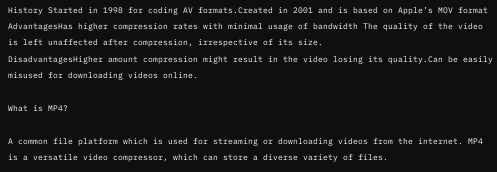History Started in 1998 for coding AV formats.Created in 2001 and is based on Apple’s MOV format
AdvantagesHas higher compression rates with minimal usage of bandwidth The quality of the video is left unaffected after compression, irrespective of its size.
DisadvantagesHigher amount compression might result in the video losing its quality.Can be easily misused for downloading videos online.

What is MP4?

A common file platform which is used for streaming or downloading videos from the internet. MP4 is a versatile video compressor, which can store a diverse variety of files.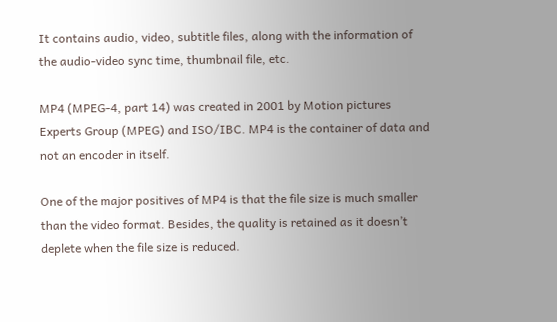It contains audio, video, subtitle files, along with the information of the audio-video sync time, thumbnail file, etc.

MP4 (MPEG-4, part 14) was created in 2001 by Motion pictures Experts Group (MPEG) and ISO/IBC. MP4 is the container of data and not an encoder in itself.

One of the major positives of MP4 is that the file size is much smaller than the video format. Besides, the quality is retained as it doesn’t deplete when the file size is reduced.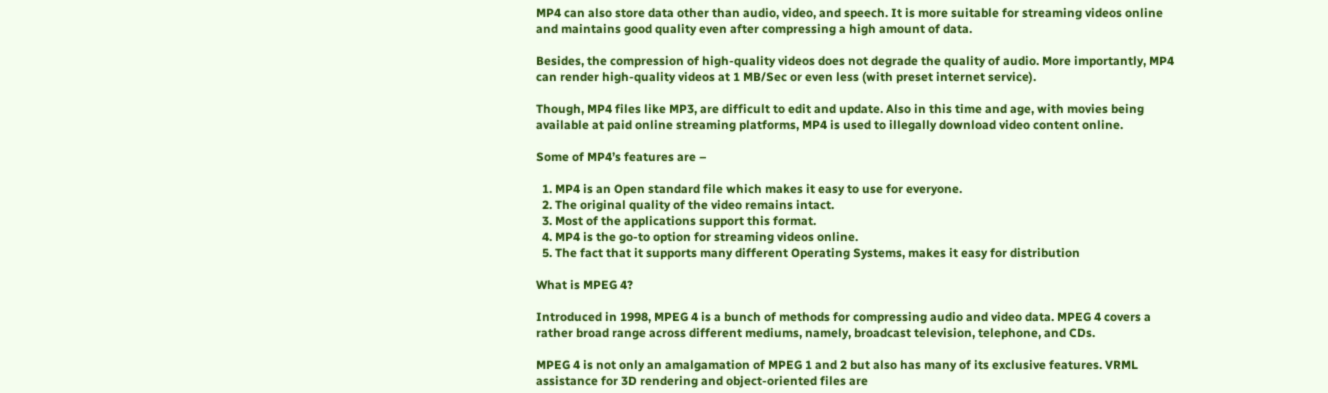MP4 can also store data other than audio, video, and speech. It is more suitable for streaming videos online and maintains good quality even after compressing a high amount of data.

Besides, the compression of high-quality videos does not degrade the quality of audio. More importantly, MP4 can render high-quality videos at 1 MB/Sec or even less (with preset internet service).

Though, MP4 files like MP3, are difficult to edit and update. Also in this time and age, with movies being available at paid online streaming platforms, MP4 is used to illegally download video content online.

Some of MP4’s features are –

  1. MP4 is an Open standard file which makes it easy to use for everyone.
  2. The original quality of the video remains intact.
  3. Most of the applications support this format.
  4. MP4 is the go-to option for streaming videos online.
  5. The fact that it supports many different Operating Systems, makes it easy for distribution

What is MPEG 4?

Introduced in 1998, MPEG 4 is a bunch of methods for compressing audio and video data. MPEG 4 covers a rather broad range across different mediums, namely, broadcast television, telephone, and CDs.

MPEG 4 is not only an amalgamation of MPEG 1 and 2 but also has many of its exclusive features. VRML assistance for 3D rendering and object-oriented files are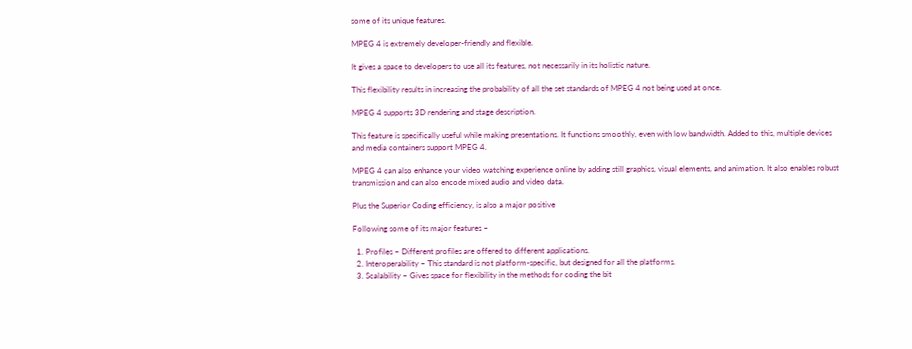some of its unique features.

MPEG 4 is extremely developer-friendly and flexible.

It gives a space to developers to use all its features, not necessarily in its holistic nature.

This flexibility results in increasing the probability of all the set standards of MPEG 4 not being used at once.

MPEG 4 supports 3D rendering and stage description.

This feature is specifically useful while making presentations. It functions smoothly, even with low bandwidth. Added to this, multiple devices and media containers support MPEG 4.

MPEG 4 can also enhance your video watching experience online by adding still graphics, visual elements, and animation. It also enables robust transmission and can also encode mixed audio and video data.

Plus the Superior Coding efficiency, is also a major positive

Following some of its major features –

  1. Profiles – Different profiles are offered to different applications.
  2. Interoperability – This standard is not platform-specific, but designed for all the platforms.
  3. Scalability – Gives space for flexibility in the methods for coding the bit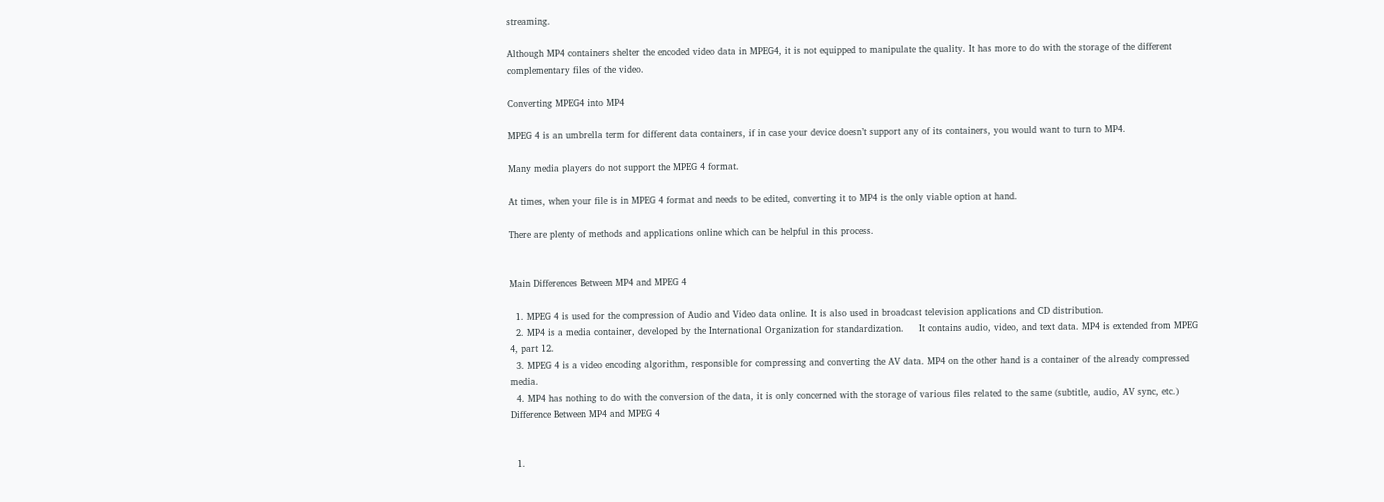streaming.

Although MP4 containers shelter the encoded video data in MPEG4, it is not equipped to manipulate the quality. It has more to do with the storage of the different complementary files of the video.

Converting MPEG4 into MP4

MPEG 4 is an umbrella term for different data containers, if in case your device doesn’t support any of its containers, you would want to turn to MP4.

Many media players do not support the MPEG 4 format.

At times, when your file is in MPEG 4 format and needs to be edited, converting it to MP4 is the only viable option at hand.

There are plenty of methods and applications online which can be helpful in this process.


Main Differences Between MP4 and MPEG 4

  1. MPEG 4 is used for the compression of Audio and Video data online. It is also used in broadcast television applications and CD distribution.
  2. MP4 is a media container, developed by the International Organization for standardization.     It contains audio, video, and text data. MP4 is extended from MPEG 4, part 12.
  3. MPEG 4 is a video encoding algorithm, responsible for compressing and converting the AV data. MP4 on the other hand is a container of the already compressed media.
  4. MP4 has nothing to do with the conversion of the data, it is only concerned with the storage of various files related to the same (subtitle, audio, AV sync, etc.)
Difference Between MP4 and MPEG 4


  1.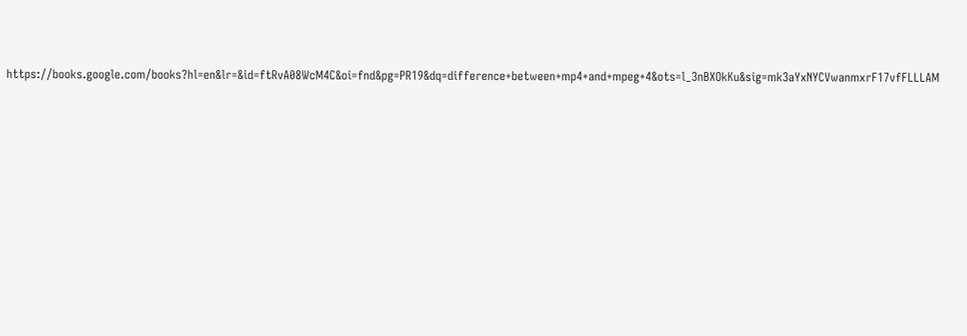https://books.google.com/books?hl=en&lr=&id=ftRvA08WcM4C&oi=fnd&pg=PR19&dq=difference+between+mp4+and+mpeg+4&ots=l_3nBXOkKu&sig=mk3aYxNYCVwanmxrF17vfFLLLAM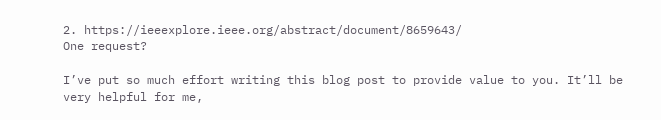2. https://ieeexplore.ieee.org/abstract/document/8659643/
One request?

I’ve put so much effort writing this blog post to provide value to you. It’ll be very helpful for me,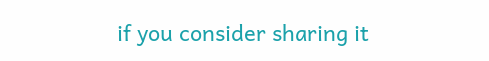if you consider sharing it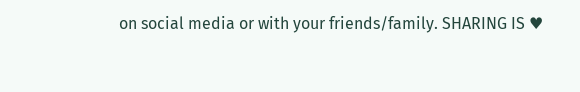on social media or with your friends/family. SHARING IS ♥